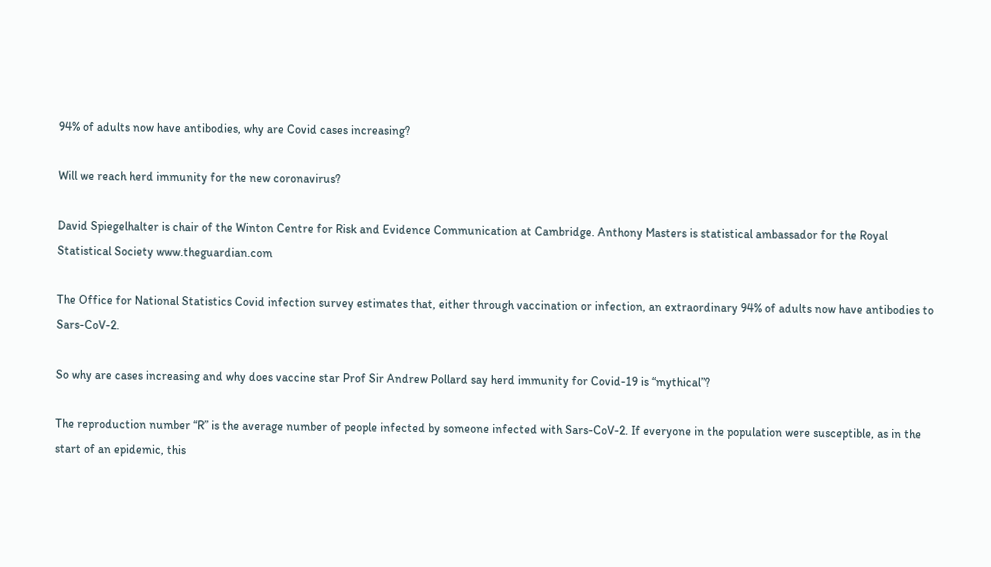94% of adults now have antibodies, why are Covid cases increasing?

Will we reach herd immunity for the new coronavirus?

David Spiegelhalter is chair of the Winton Centre for Risk and Evidence Communication at Cambridge. Anthony Masters is statistical ambassador for the Royal Statistical Society www.theguardian.com

The Office for National Statistics Covid infection survey estimates that, either through vaccination or infection, an extraordinary 94% of adults now have antibodies to Sars-CoV-2.

So why are cases increasing and why does vaccine star Prof Sir Andrew Pollard say herd immunity for Covid-19 is “mythical”?

The reproduction number “R” is the average number of people infected by someone infected with Sars-CoV-2. If everyone in the population were susceptible, as in the start of an epidemic, this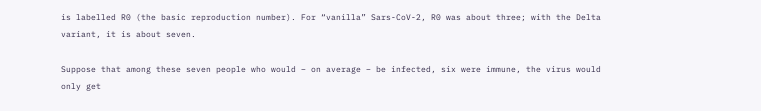is labelled R0 (the basic reproduction number). For “vanilla” Sars-CoV-2, R0 was about three; with the Delta variant, it is about seven.

Suppose that among these seven people who would – on average – be infected, six were immune, the virus would only get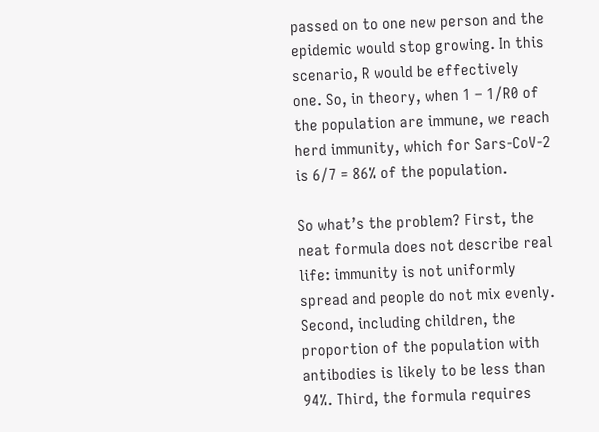passed on to one new person and the epidemic would stop growing. In this scenario, R would be effectively one. So, in theory, when 1 – 1/R0 of the population are immune, we reach herd immunity, which for Sars-CoV-2 is 6/7 = 86% of the population.

So what’s the problem? First, the neat formula does not describe real life: immunity is not uniformly spread and people do not mix evenly. Second, including children, the proportion of the population with antibodies is likely to be less than 94%. Third, the formula requires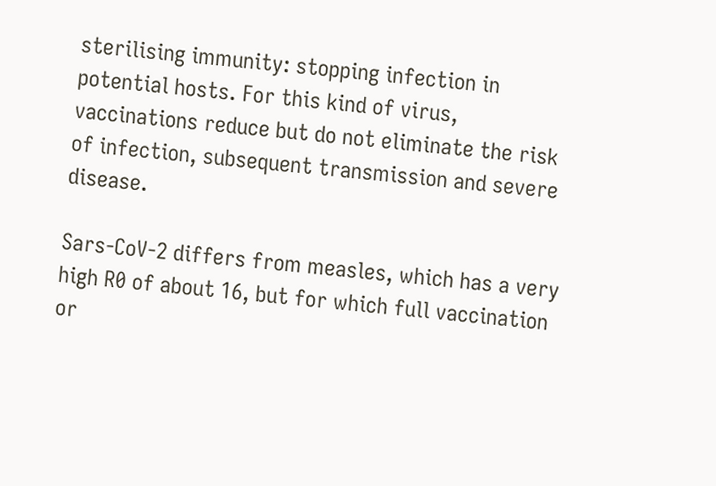sterilising immunity: stopping infection in potential hosts. For this kind of virus, vaccinations reduce but do not eliminate the risk of infection, subsequent transmission and severe disease.

Sars-CoV-2 differs from measles, which has a very high R0 of about 16, but for which full vaccination or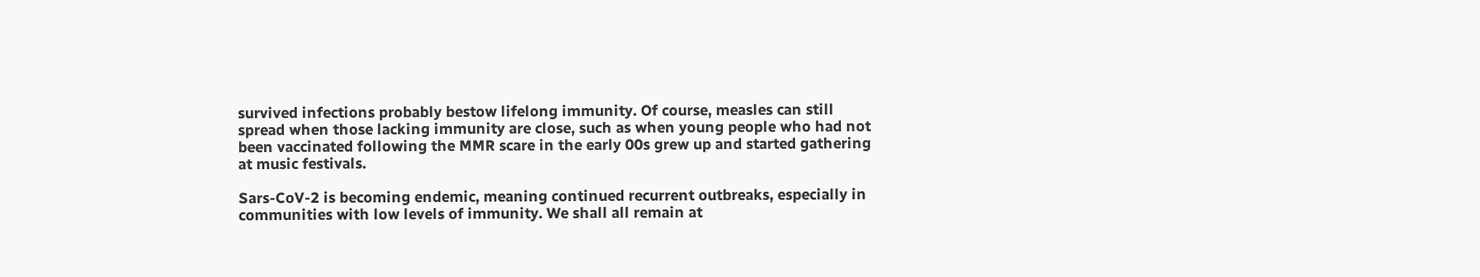survived infections probably bestow lifelong immunity. Of course, measles can still spread when those lacking immunity are close, such as when young people who had not been vaccinated following the MMR scare in the early 00s grew up and started gathering at music festivals.

Sars-CoV-2 is becoming endemic, meaning continued recurrent outbreaks, especially in communities with low levels of immunity. We shall all remain at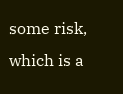some risk, which is a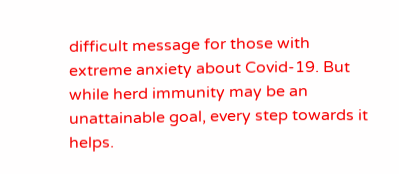difficult message for those with extreme anxiety about Covid-19. But while herd immunity may be an unattainable goal, every step towards it helps.